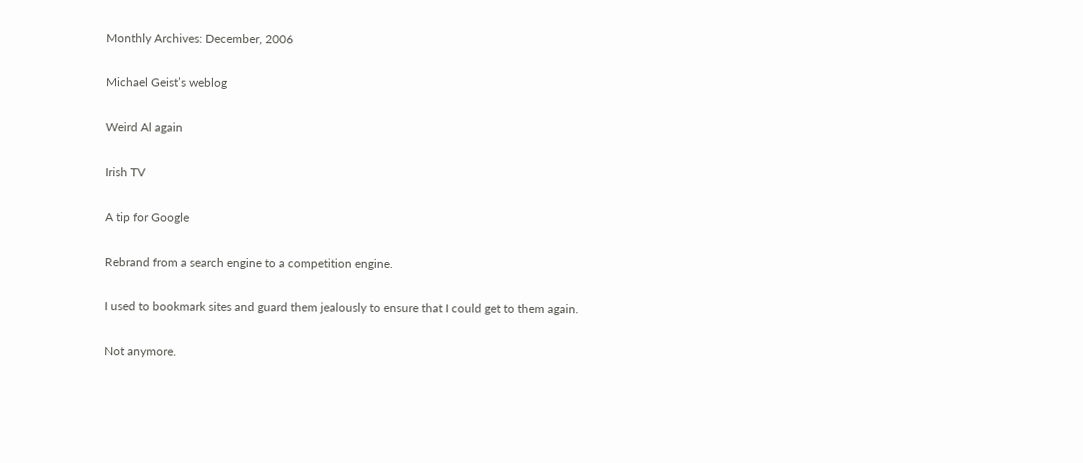Monthly Archives: December, 2006

Michael Geist’s weblog

Weird Al again

Irish TV

A tip for Google

Rebrand from a search engine to a competition engine.

I used to bookmark sites and guard them jealously to ensure that I could get to them again.

Not anymore.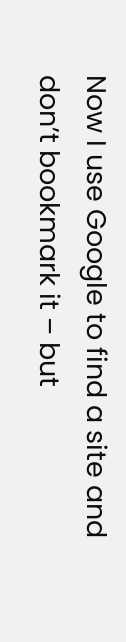Now I use Google to find a site and don’t bookmark it – but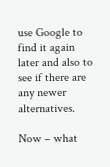use Google to find it again later and also to see if there are any newer alternatives.

Now – what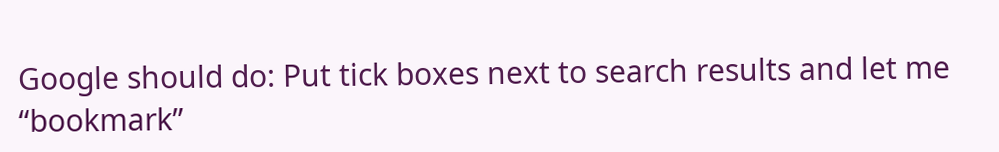Google should do: Put tick boxes next to search results and let me “bookmark”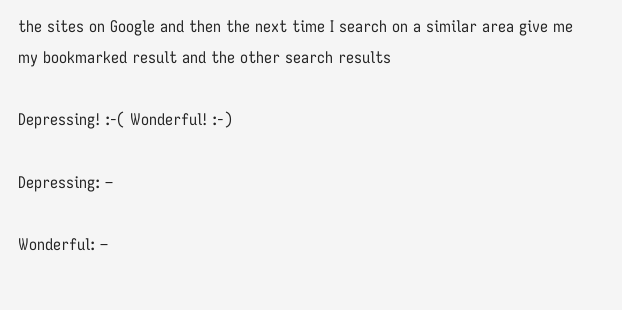the sites on Google and then the next time I search on a similar area give me my bookmarked result and the other search results

Depressing! :-( Wonderful! :-)

Depressing: –

Wonderful: –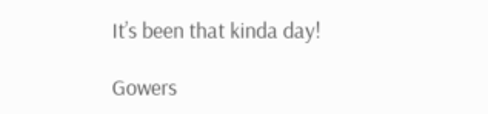It’s been that kinda day!

Gowers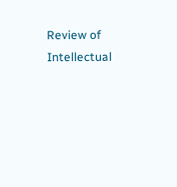Review of Intellectual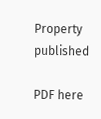Property published

PDF here